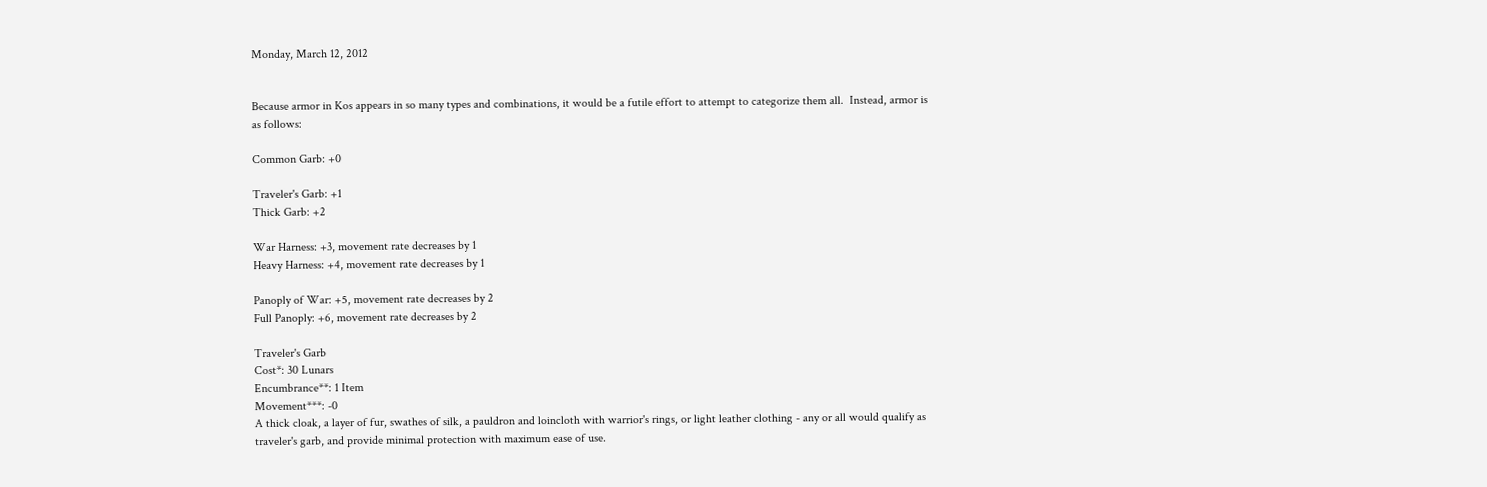Monday, March 12, 2012


Because armor in Kos appears in so many types and combinations, it would be a futile effort to attempt to categorize them all.  Instead, armor is as follows:

Common Garb: +0

Traveler's Garb: +1
Thick Garb: +2

War Harness: +3, movement rate decreases by 1
Heavy Harness: +4, movement rate decreases by 1

Panoply of War: +5, movement rate decreases by 2
Full Panoply: +6, movement rate decreases by 2

Traveler's Garb
Cost*: 30 Lunars
Encumbrance**: 1 Item
Movement***: -0
A thick cloak, a layer of fur, swathes of silk, a pauldron and loincloth with warrior's rings, or light leather clothing - any or all would qualify as traveler's garb, and provide minimal protection with maximum ease of use.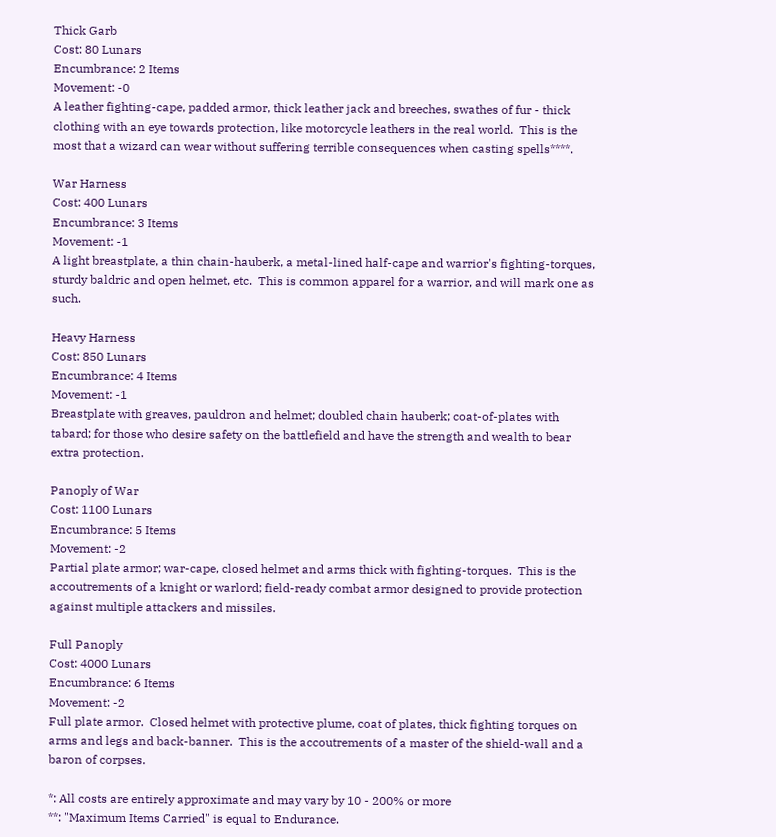Thick Garb
Cost: 80 Lunars
Encumbrance: 2 Items
Movement: -0
A leather fighting-cape, padded armor, thick leather jack and breeches, swathes of fur - thick clothing with an eye towards protection, like motorcycle leathers in the real world.  This is the most that a wizard can wear without suffering terrible consequences when casting spells****.

War Harness
Cost: 400 Lunars
Encumbrance: 3 Items
Movement: -1
A light breastplate, a thin chain-hauberk, a metal-lined half-cape and warrior's fighting-torques, sturdy baldric and open helmet, etc.  This is common apparel for a warrior, and will mark one as such.

Heavy Harness
Cost: 850 Lunars
Encumbrance: 4 Items
Movement: -1
Breastplate with greaves, pauldron and helmet; doubled chain hauberk; coat-of-plates with tabard; for those who desire safety on the battlefield and have the strength and wealth to bear extra protection.

Panoply of War
Cost: 1100 Lunars
Encumbrance: 5 Items
Movement: -2
Partial plate armor; war-cape, closed helmet and arms thick with fighting-torques.  This is the accoutrements of a knight or warlord; field-ready combat armor designed to provide protection against multiple attackers and missiles.

Full Panoply
Cost: 4000 Lunars
Encumbrance: 6 Items
Movement: -2
Full plate armor.  Closed helmet with protective plume, coat of plates, thick fighting torques on arms and legs and back-banner.  This is the accoutrements of a master of the shield-wall and a baron of corpses.

*: All costs are entirely approximate and may vary by 10 - 200% or more
**: "Maximum Items Carried" is equal to Endurance.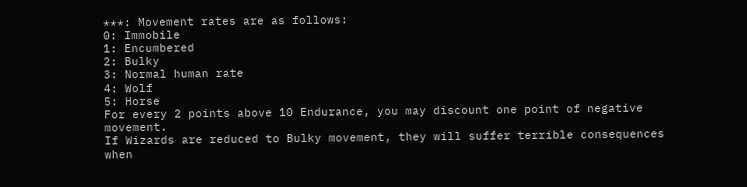***: Movement rates are as follows:
0: Immobile
1: Encumbered
2: Bulky
3: Normal human rate
4: Wolf
5: Horse
For every 2 points above 10 Endurance, you may discount one point of negative movement.
If Wizards are reduced to Bulky movement, they will suffer terrible consequences when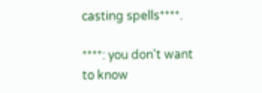casting spells****.

****: you don't want to know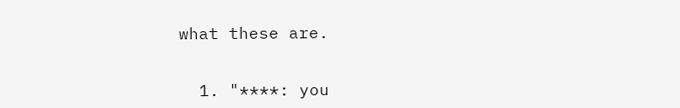what these are.


  1. "****: you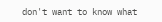don't want to know what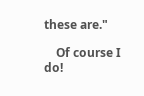these are."

    Of course I do!